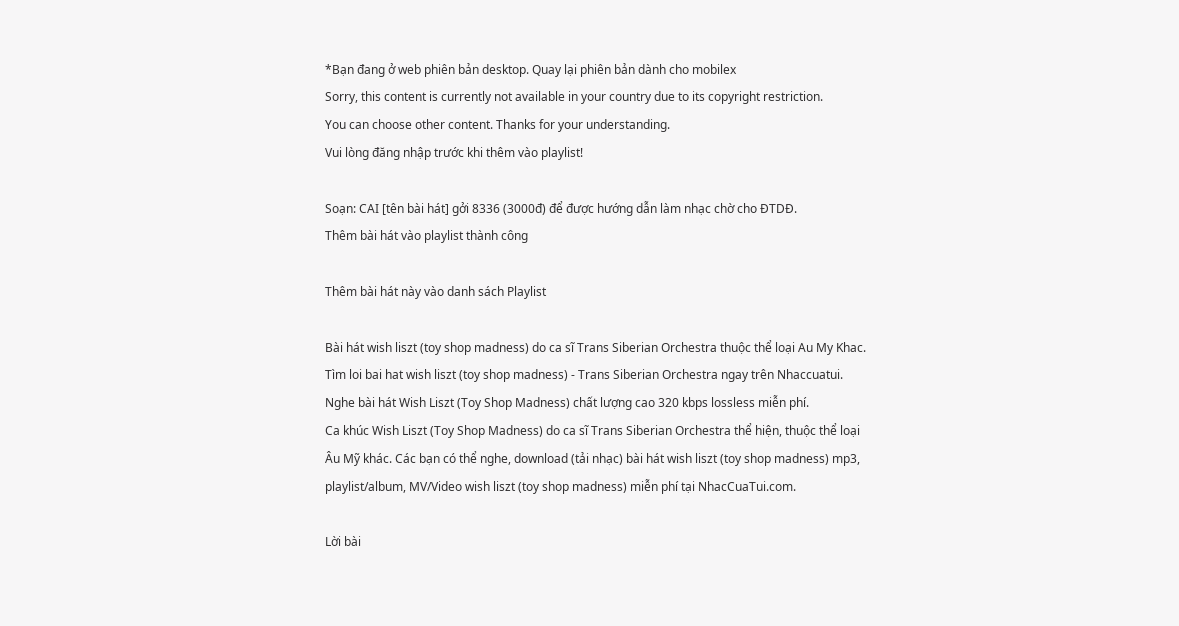*Bạn đang ở web phiên bản desktop. Quay lại phiên bản dành cho mobilex
Sorry, this content is currently not available in your country due to its copyright restriction.
You can choose other content. Thanks for your understanding.
Vui lòng đăng nhập trước khi thêm vào playlist!

Soạn: CAI [tên bài hát] gởi 8336 (3000đ) để được hướng dẫn làm nhạc chờ cho ĐTDĐ.
Thêm bài hát vào playlist thành công

Thêm bài hát này vào danh sách Playlist

Bài hát wish liszt (toy shop madness) do ca sĩ Trans Siberian Orchestra thuộc thể loại Au My Khac. Tìm loi bai hat wish liszt (toy shop madness) - Trans Siberian Orchestra ngay trên Nhaccuatui. Nghe bài hát Wish Liszt (Toy Shop Madness) chất lượng cao 320 kbps lossless miễn phí.
Ca khúc Wish Liszt (Toy Shop Madness) do ca sĩ Trans Siberian Orchestra thể hiện, thuộc thể loại Âu Mỹ khác. Các bạn có thể nghe, download (tải nhạc) bài hát wish liszt (toy shop madness) mp3, playlist/album, MV/Video wish liszt (toy shop madness) miễn phí tại NhacCuaTui.com.

Lời bài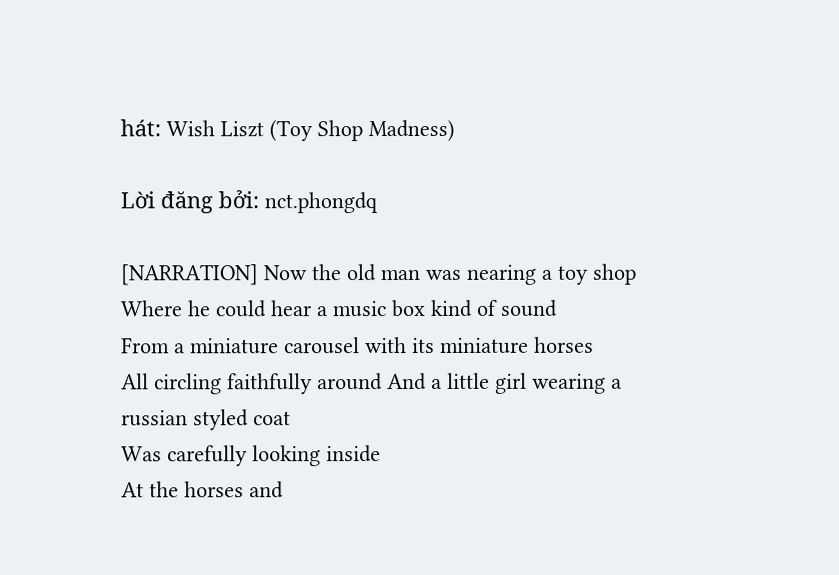hát: Wish Liszt (Toy Shop Madness)

Lời đăng bởi: nct.phongdq

[NARRATION] Now the old man was nearing a toy shop
Where he could hear a music box kind of sound
From a miniature carousel with its miniature horses
All circling faithfully around And a little girl wearing a russian styled coat
Was carefully looking inside
At the horses and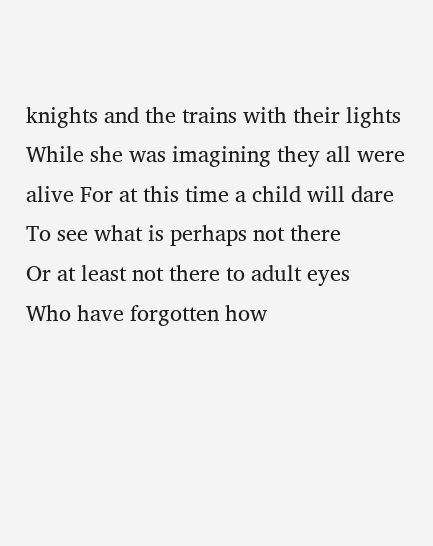knights and the trains with their lights
While she was imagining they all were alive For at this time a child will dare
To see what is perhaps not there
Or at least not there to adult eyes
Who have forgotten how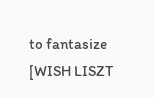to fantasize [WISH LISZT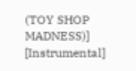(TOY SHOP MADNESS)] [Instrumental]